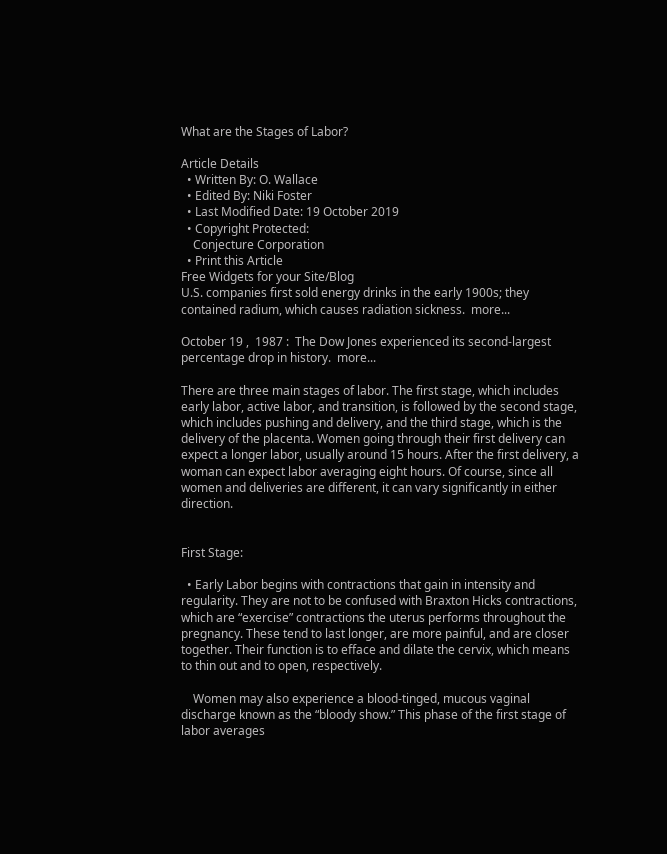What are the Stages of Labor?

Article Details
  • Written By: O. Wallace
  • Edited By: Niki Foster
  • Last Modified Date: 19 October 2019
  • Copyright Protected:
    Conjecture Corporation
  • Print this Article
Free Widgets for your Site/Blog
U.S. companies first sold energy drinks in the early 1900s; they contained radium, which causes radiation sickness.  more...

October 19 ,  1987 :  The Dow Jones experienced its second-largest percentage drop in history.  more...

There are three main stages of labor. The first stage, which includes early labor, active labor, and transition, is followed by the second stage, which includes pushing and delivery, and the third stage, which is the delivery of the placenta. Women going through their first delivery can expect a longer labor, usually around 15 hours. After the first delivery, a woman can expect labor averaging eight hours. Of course, since all women and deliveries are different, it can vary significantly in either direction.


First Stage:

  • Early Labor begins with contractions that gain in intensity and regularity. They are not to be confused with Braxton Hicks contractions, which are “exercise” contractions the uterus performs throughout the pregnancy. These tend to last longer, are more painful, and are closer together. Their function is to efface and dilate the cervix, which means to thin out and to open, respectively.

    Women may also experience a blood-tinged, mucous vaginal discharge known as the “bloody show.” This phase of the first stage of labor averages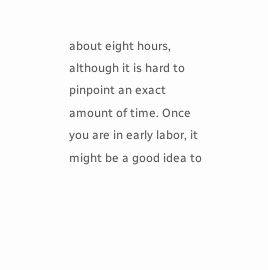about eight hours, although it is hard to pinpoint an exact amount of time. Once you are in early labor, it might be a good idea to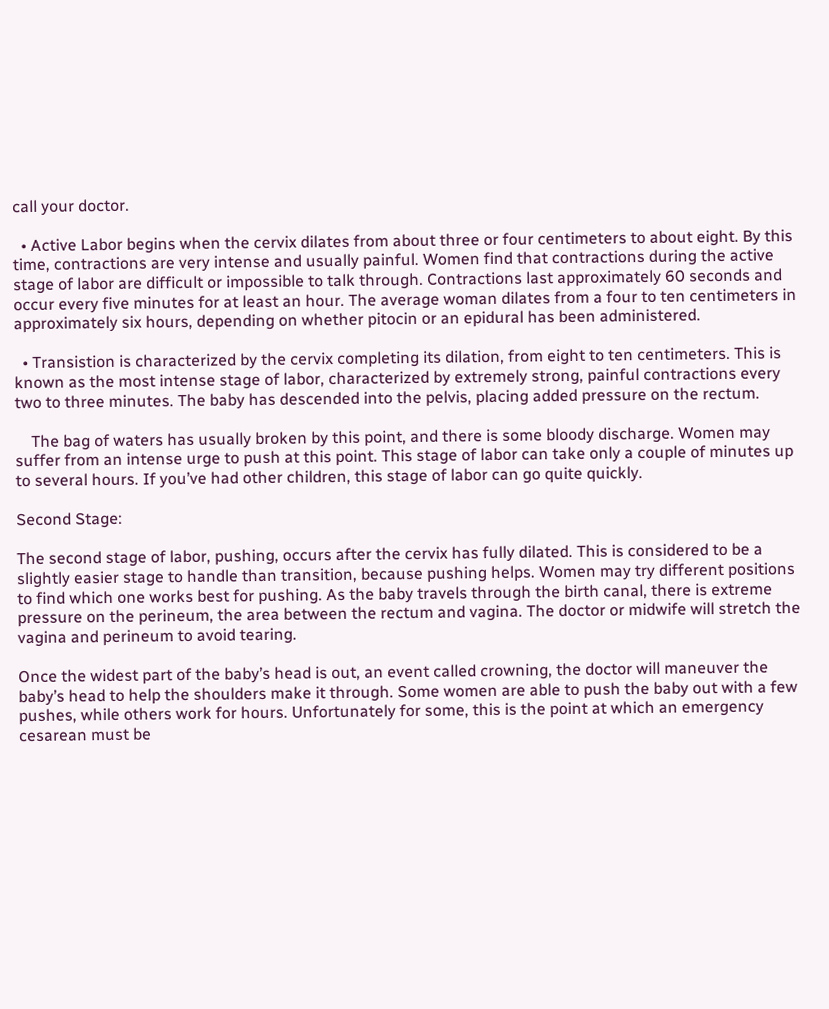call your doctor.

  • Active Labor begins when the cervix dilates from about three or four centimeters to about eight. By this time, contractions are very intense and usually painful. Women find that contractions during the active stage of labor are difficult or impossible to talk through. Contractions last approximately 60 seconds and occur every five minutes for at least an hour. The average woman dilates from a four to ten centimeters in approximately six hours, depending on whether pitocin or an epidural has been administered.

  • Transistion is characterized by the cervix completing its dilation, from eight to ten centimeters. This is known as the most intense stage of labor, characterized by extremely strong, painful contractions every two to three minutes. The baby has descended into the pelvis, placing added pressure on the rectum.

    The bag of waters has usually broken by this point, and there is some bloody discharge. Women may suffer from an intense urge to push at this point. This stage of labor can take only a couple of minutes up to several hours. If you’ve had other children, this stage of labor can go quite quickly.

Second Stage:

The second stage of labor, pushing, occurs after the cervix has fully dilated. This is considered to be a slightly easier stage to handle than transition, because pushing helps. Women may try different positions to find which one works best for pushing. As the baby travels through the birth canal, there is extreme pressure on the perineum, the area between the rectum and vagina. The doctor or midwife will stretch the vagina and perineum to avoid tearing.

Once the widest part of the baby’s head is out, an event called crowning, the doctor will maneuver the baby’s head to help the shoulders make it through. Some women are able to push the baby out with a few pushes, while others work for hours. Unfortunately for some, this is the point at which an emergency cesarean must be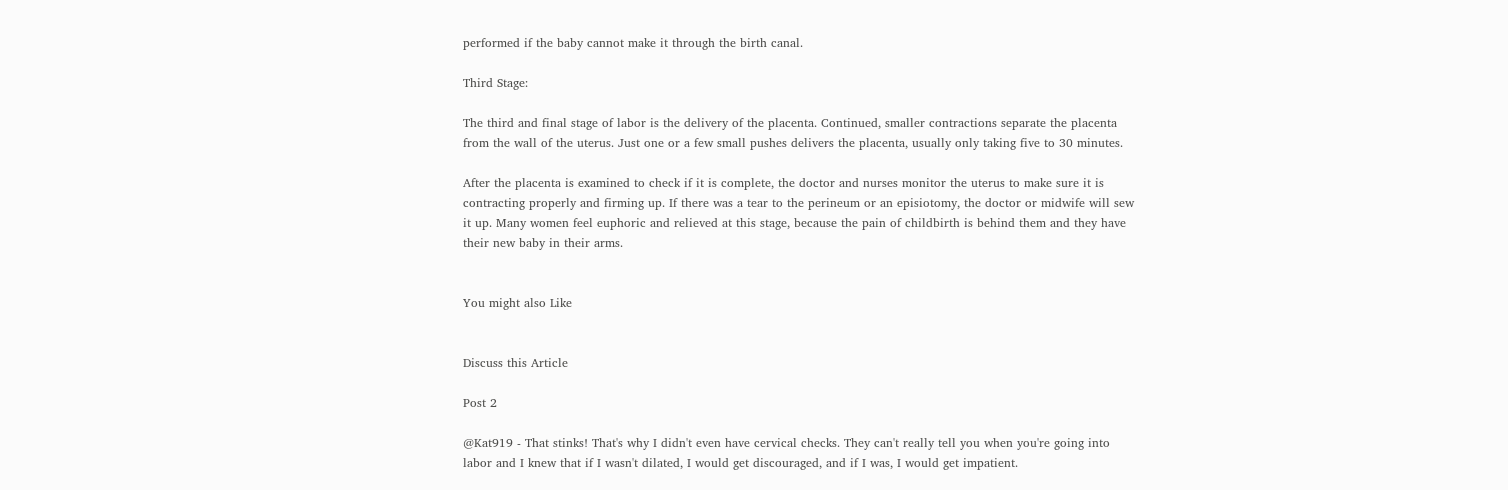performed if the baby cannot make it through the birth canal.

Third Stage:

The third and final stage of labor is the delivery of the placenta. Continued, smaller contractions separate the placenta from the wall of the uterus. Just one or a few small pushes delivers the placenta, usually only taking five to 30 minutes.

After the placenta is examined to check if it is complete, the doctor and nurses monitor the uterus to make sure it is contracting properly and firming up. If there was a tear to the perineum or an episiotomy, the doctor or midwife will sew it up. Many women feel euphoric and relieved at this stage, because the pain of childbirth is behind them and they have their new baby in their arms.


You might also Like


Discuss this Article

Post 2

@Kat919 - That stinks! That's why I didn't even have cervical checks. They can't really tell you when you're going into labor and I knew that if I wasn't dilated, I would get discouraged, and if I was, I would get impatient.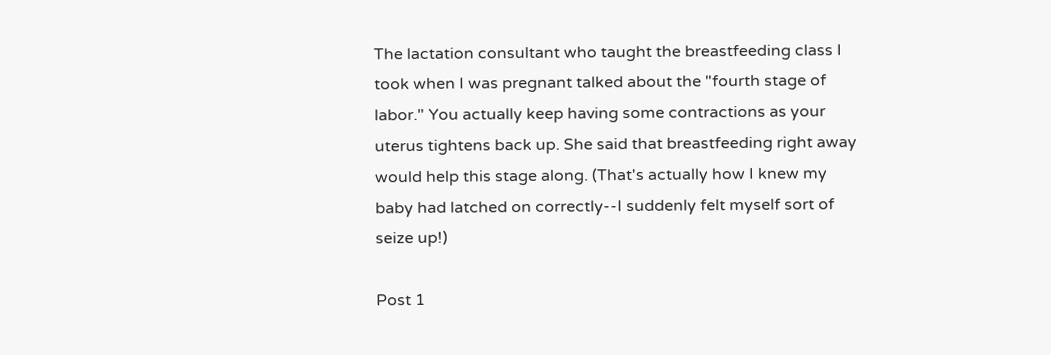The lactation consultant who taught the breastfeeding class I took when I was pregnant talked about the "fourth stage of labor." You actually keep having some contractions as your uterus tightens back up. She said that breastfeeding right away would help this stage along. (That's actually how I knew my baby had latched on correctly--I suddenly felt myself sort of seize up!)

Post 1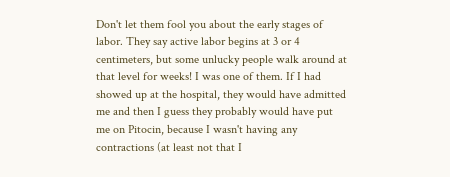Don't let them fool you about the early stages of labor. They say active labor begins at 3 or 4 centimeters, but some unlucky people walk around at that level for weeks! I was one of them. If I had showed up at the hospital, they would have admitted me and then I guess they probably would have put me on Pitocin, because I wasn't having any contractions (at least not that I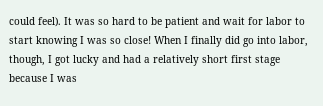could feel). It was so hard to be patient and wait for labor to start knowing I was so close! When I finally did go into labor, though, I got lucky and had a relatively short first stage because I was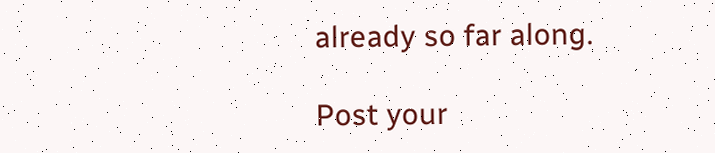already so far along.

Post your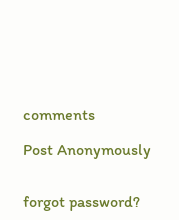comments

Post Anonymously


forgot password?